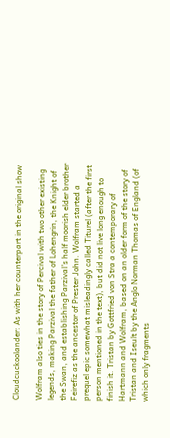Cloudcuckoolander: As with her counterpart in the original show

Wolfram also ties in the story of Percival with two other existing legends, making Parzival the father of Lohengrin, the Knight of the Swan, and establishing Parzival’s half moorish elder brother Feirefiz as the ancestor of Prester John. Wolfram started a prequel epic somewhat misleadingly called Titurel (after the first person mentioned in the text), but did not live long enough to finish it. Tristan by Gottfried von Stra a contemporary of Hartmann and Wolfram, based on an older form of the story of Tristan and Iseult by the Anglo Norman Thomas of England (of which only fragments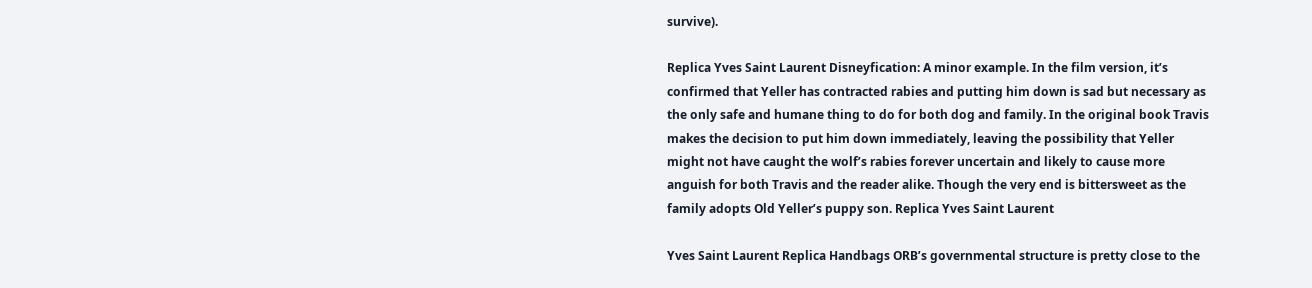survive).

Replica Yves Saint Laurent Disneyfication: A minor example. In the film version, it’s confirmed that Yeller has contracted rabies and putting him down is sad but necessary as the only safe and humane thing to do for both dog and family. In the original book Travis makes the decision to put him down immediately, leaving the possibility that Yeller might not have caught the wolf’s rabies forever uncertain and likely to cause more anguish for both Travis and the reader alike. Though the very end is bittersweet as the family adopts Old Yeller’s puppy son. Replica Yves Saint Laurent

Yves Saint Laurent Replica Handbags ORB’s governmental structure is pretty close to the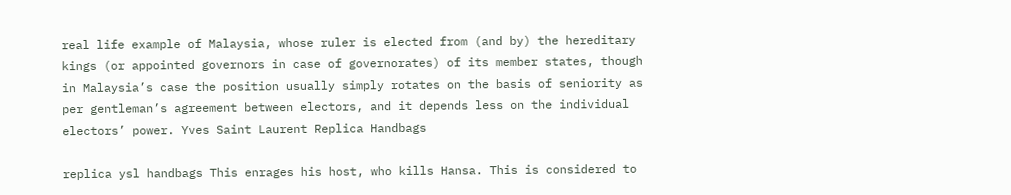real life example of Malaysia, whose ruler is elected from (and by) the hereditary kings (or appointed governors in case of governorates) of its member states, though in Malaysia’s case the position usually simply rotates on the basis of seniority as per gentleman’s agreement between electors, and it depends less on the individual electors’ power. Yves Saint Laurent Replica Handbags

replica ysl handbags This enrages his host, who kills Hansa. This is considered to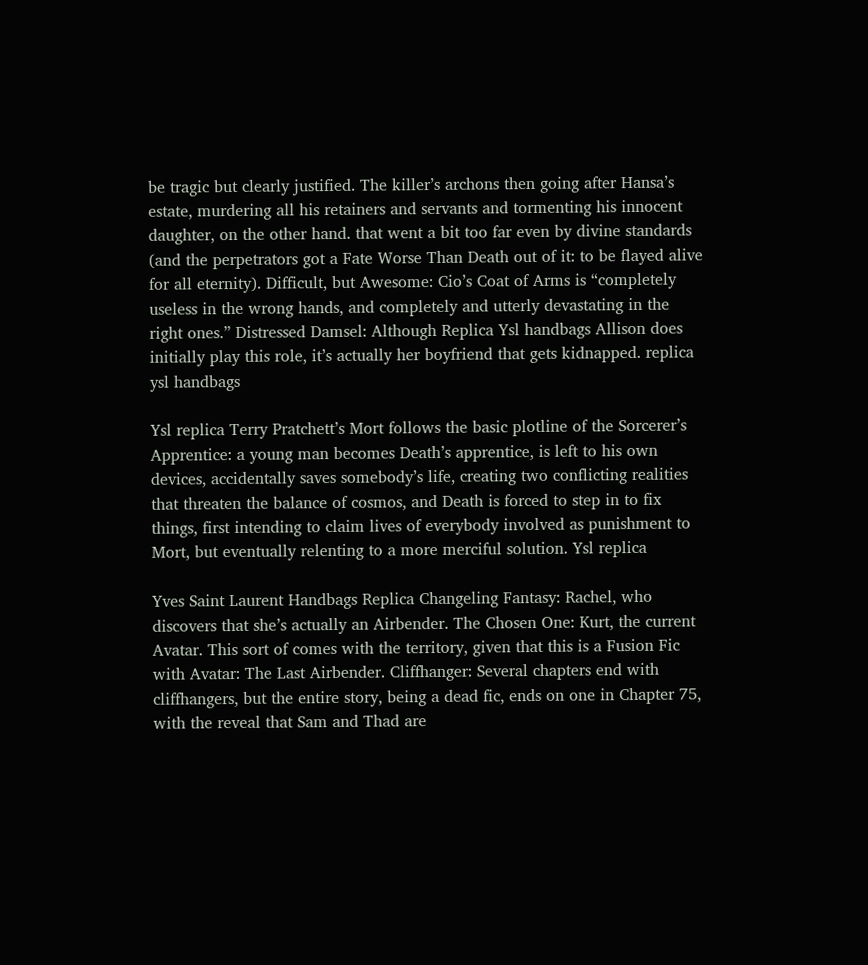be tragic but clearly justified. The killer’s archons then going after Hansa’s estate, murdering all his retainers and servants and tormenting his innocent daughter, on the other hand. that went a bit too far even by divine standards (and the perpetrators got a Fate Worse Than Death out of it: to be flayed alive for all eternity). Difficult, but Awesome: Cio’s Coat of Arms is “completely useless in the wrong hands, and completely and utterly devastating in the right ones.” Distressed Damsel: Although Replica Ysl handbags Allison does initially play this role, it’s actually her boyfriend that gets kidnapped. replica ysl handbags

Ysl replica Terry Pratchett’s Mort follows the basic plotline of the Sorcerer’s Apprentice: a young man becomes Death’s apprentice, is left to his own devices, accidentally saves somebody’s life, creating two conflicting realities that threaten the balance of cosmos, and Death is forced to step in to fix things, first intending to claim lives of everybody involved as punishment to Mort, but eventually relenting to a more merciful solution. Ysl replica

Yves Saint Laurent Handbags Replica Changeling Fantasy: Rachel, who discovers that she’s actually an Airbender. The Chosen One: Kurt, the current Avatar. This sort of comes with the territory, given that this is a Fusion Fic with Avatar: The Last Airbender. Cliffhanger: Several chapters end with cliffhangers, but the entire story, being a dead fic, ends on one in Chapter 75, with the reveal that Sam and Thad are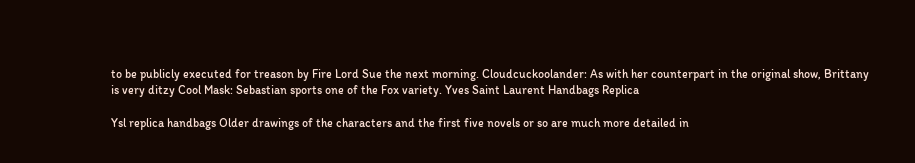to be publicly executed for treason by Fire Lord Sue the next morning. Cloudcuckoolander: As with her counterpart in the original show, Brittany is very ditzy Cool Mask: Sebastian sports one of the Fox variety. Yves Saint Laurent Handbags Replica

Ysl replica handbags Older drawings of the characters and the first five novels or so are much more detailed in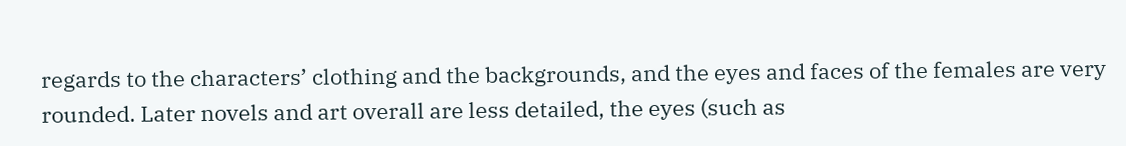regards to the characters’ clothing and the backgrounds, and the eyes and faces of the females are very rounded. Later novels and art overall are less detailed, the eyes (such as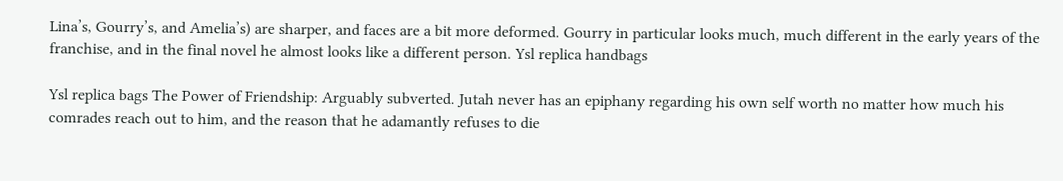Lina’s, Gourry’s, and Amelia’s) are sharper, and faces are a bit more deformed. Gourry in particular looks much, much different in the early years of the franchise, and in the final novel he almost looks like a different person. Ysl replica handbags

Ysl replica bags The Power of Friendship: Arguably subverted. Jutah never has an epiphany regarding his own self worth no matter how much his comrades reach out to him, and the reason that he adamantly refuses to die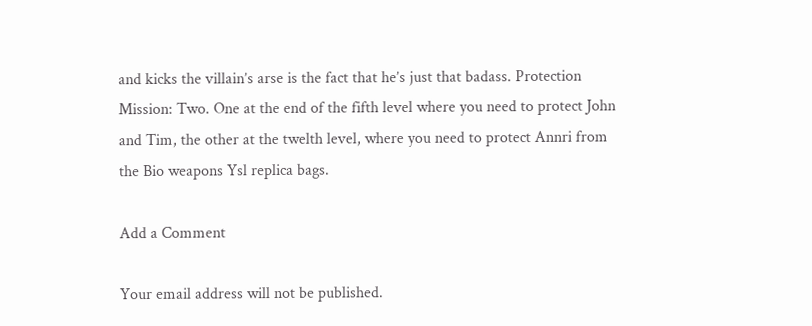and kicks the villain’s arse is the fact that he’s just that badass. Protection Mission: Two. One at the end of the fifth level where you need to protect John and Tim, the other at the twelth level, where you need to protect Annri from the Bio weapons Ysl replica bags.

Add a Comment

Your email address will not be published.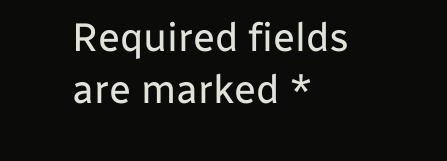Required fields are marked *